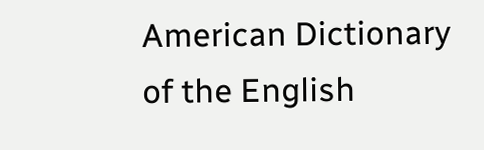American Dictionary of the English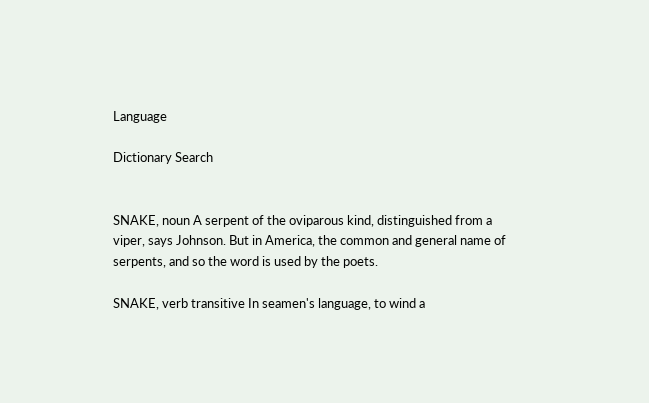Language

Dictionary Search


SNAKE, noun A serpent of the oviparous kind, distinguished from a viper, says Johnson. But in America, the common and general name of serpents, and so the word is used by the poets.

SNAKE, verb transitive In seamen's language, to wind a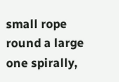small rope round a large one spirally,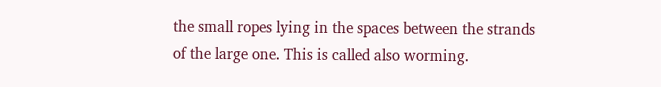the small ropes lying in the spaces between the strands of the large one. This is called also worming.